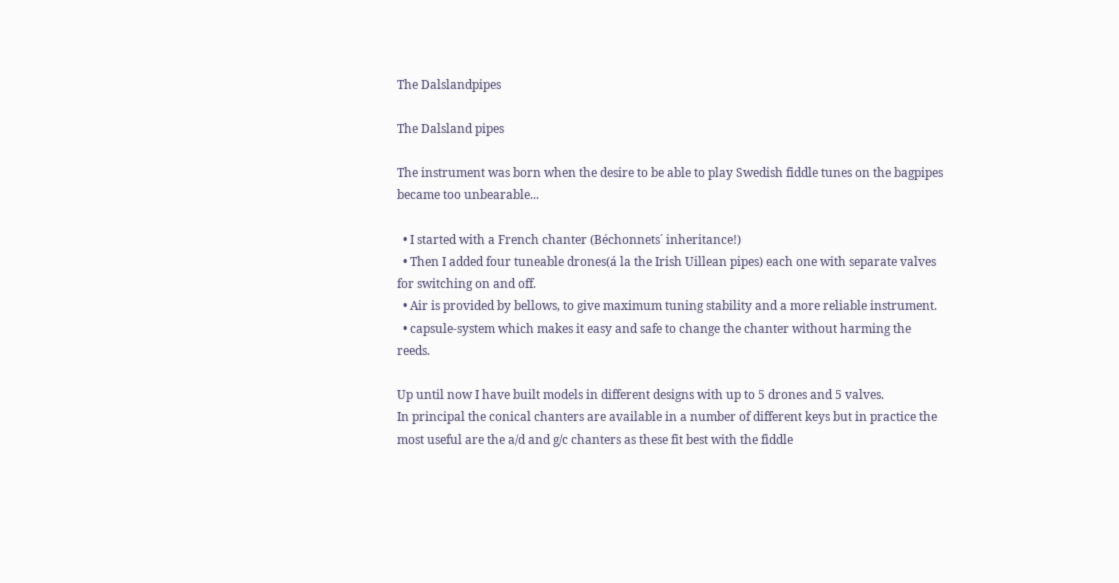The Dalslandpipes

The Dalsland pipes

The instrument was born when the desire to be able to play Swedish fiddle tunes on the bagpipes became too unbearable...

  • I started with a French chanter (Béchonnets´ inheritance!)
  • Then I added four tuneable drones(á la the Irish Uillean pipes) each one with separate valves for switching on and off.
  • Air is provided by bellows, to give maximum tuning stability and a more reliable instrument.
  • capsule-system which makes it easy and safe to change the chanter without harming the reeds.

Up until now I have built models in different designs with up to 5 drones and 5 valves.
In principal the conical chanters are available in a number of different keys but in practice the most useful are the a/d and g/c chanters as these fit best with the fiddle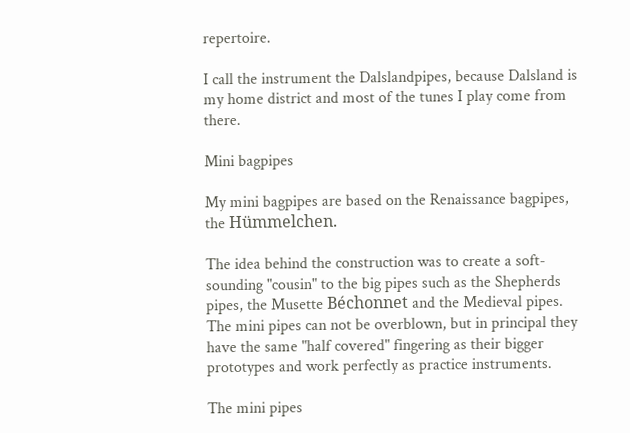repertoire.

I call the instrument the Dalslandpipes, because Dalsland is my home district and most of the tunes I play come from there.

Mini bagpipes

My mini bagpipes are based on the Renaissance bagpipes, the Hümmelchen.

The idea behind the construction was to create a soft-sounding "cousin" to the big pipes such as the Shepherds pipes, the Musette Béchonnet and the Medieval pipes. The mini pipes can not be overblown, but in principal they have the same "half covered" fingering as their bigger prototypes and work perfectly as practice instruments.

The mini pipes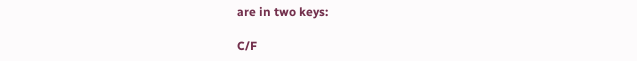are in two keys:

C/F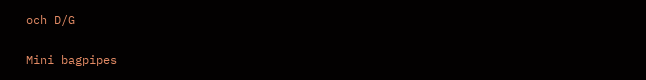och D/G

Mini bagpipes